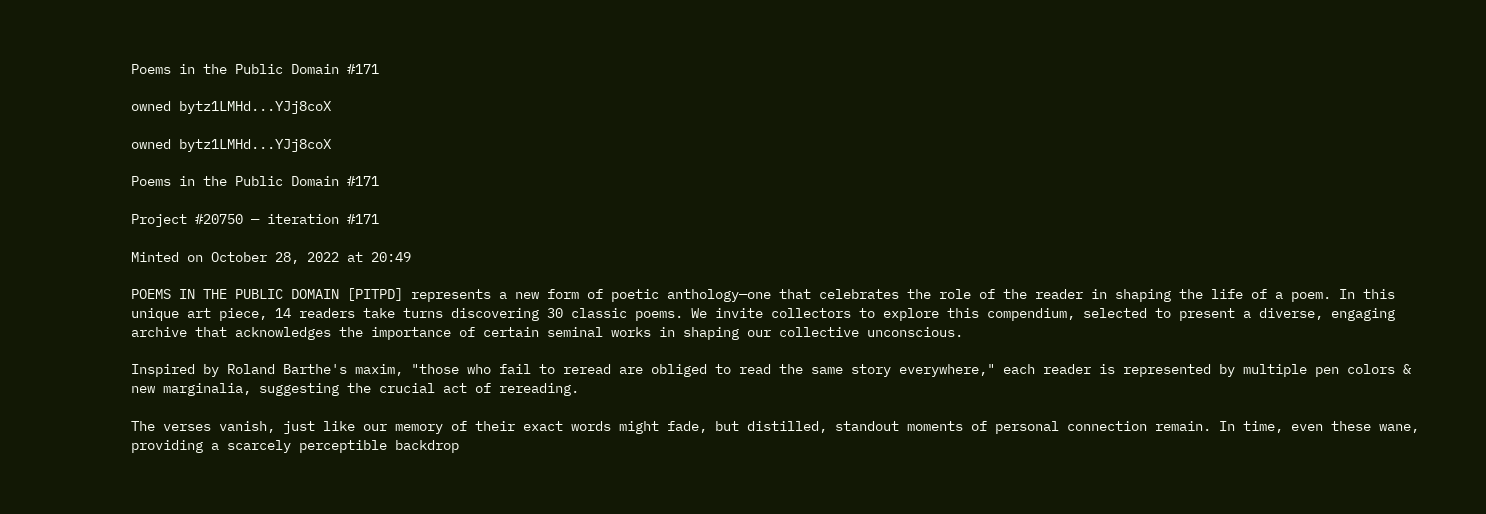Poems in the Public Domain #171

owned bytz1LMHd...YJj8coX

owned bytz1LMHd...YJj8coX

Poems in the Public Domain #171

Project #20750 — iteration #171

Minted on October 28, 2022 at 20:49

POEMS IN THE PUBLIC DOMAIN [PITPD] represents a new form of poetic anthology—one that celebrates the role of the reader in shaping the life of a poem. In this unique art piece, 14 readers take turns discovering 30 classic poems. We invite collectors to explore this compendium, selected to present a diverse, engaging archive that acknowledges the importance of certain seminal works in shaping our collective unconscious.

Inspired by Roland Barthe's maxim, "those who fail to reread are obliged to read the same story everywhere," each reader is represented by multiple pen colors & new marginalia, suggesting the crucial act of rereading.

The verses vanish, just like our memory of their exact words might fade, but distilled, standout moments of personal connection remain. In time, even these wane, providing a scarcely perceptible backdrop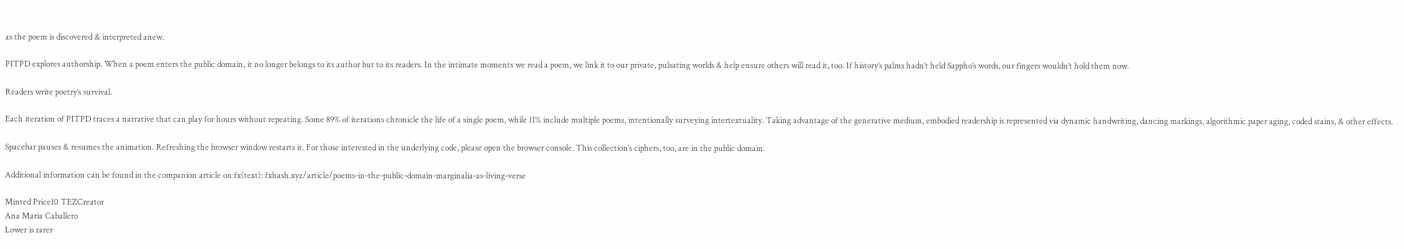as the poem is discovered & interpreted anew.

PITPD explores authorship. When a poem enters the public domain, it no longer belongs to its author but to its readers. In the intimate moments we read a poem, we link it to our private, pulsating worlds & help ensure others will read it, too. If history’s palms hadn’t held Sappho’s words, our fingers wouldn’t hold them now.

Readers write poetry’s survival.

Each iteration of PITPD traces a narrative that can play for hours without repeating. Some 89% of iterations chronicle the life of a single poem, while 11% include multiple poems, intentionally surveying intertextuality. Taking advantage of the generative medium, embodied readership is represented via dynamic handwriting, dancing markings, algorithmic paper aging, coded stains, & other effects.

Spacebar pauses & resumes the animation. Refreshing the browser window restarts it. For those interested in the underlying code, please open the browser console. This collection’s ciphers, too, are in the public domain.

Additional information can be found in the companion article on fx(text): fxhash.xyz/article/poems-in-the-public-domain-marginalia-as-living-verse

Minted Price10 TEZCreator
Ana Maria Caballero
Lower is rarer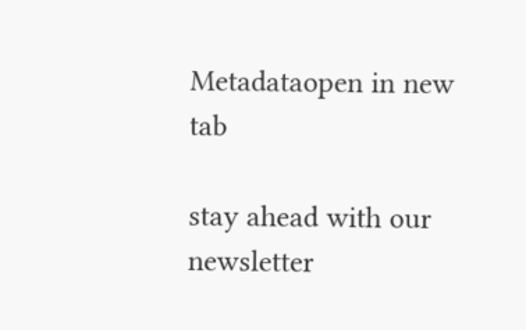Metadataopen in new tab

stay ahead with our newsletter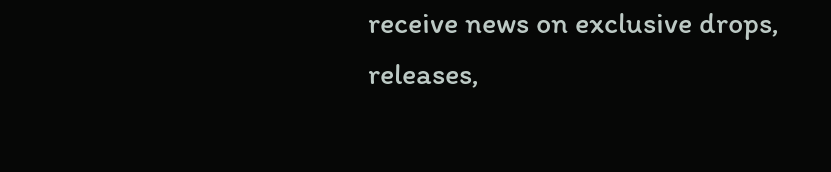receive news on exclusive drops, releases,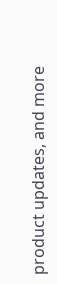product updates, and more